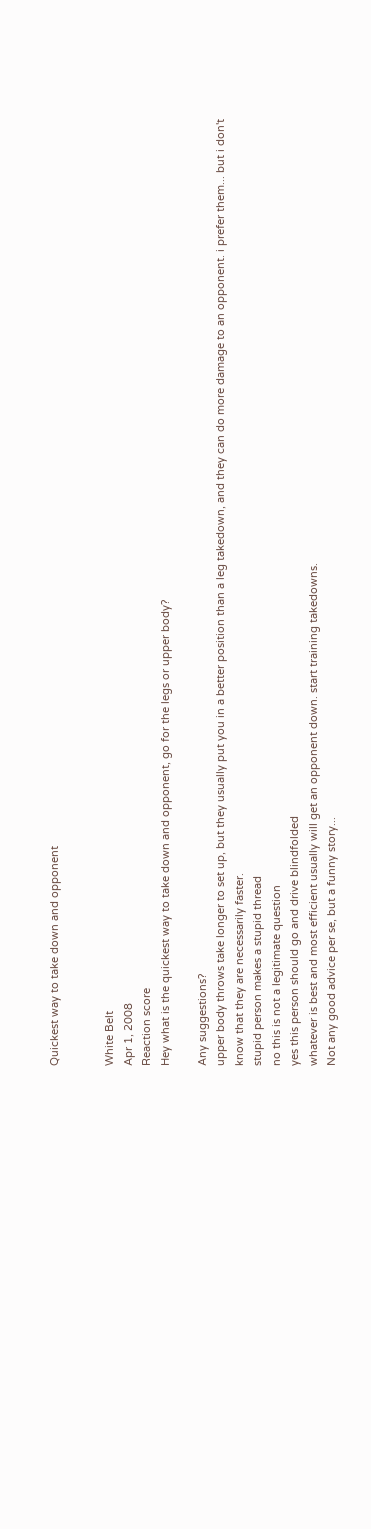Quickest way to take down and opponent


White Belt
Apr 1, 2008
Reaction score
Hey what is the quickest way to take down and opponent, go for the legs or upper body?

Any suggestions?
upper body throws take longer to set up, but they usually put you in a better position than a leg takedown, and they can do more damage to an opponent. i prefer them... but i don't know that they are necessarily faster.
stupid person makes a stupid thread
no this is not a legitimate question
yes this person should go and drive blindfolded
whatever is best and most efficient usually will get an opponent down. start training takedowns.
Not any good advice per se, but a funny story...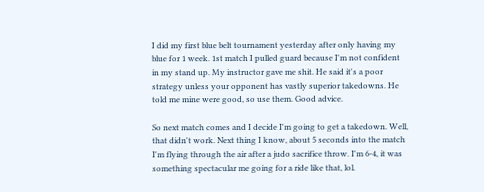I did my first blue belt tournament yesterday after only having my blue for 1 week. 1st match I pulled guard because I'm not confident in my stand up. My instructor gave me shit. He said it's a poor strategy unless your opponent has vastly superior takedowns. He told me mine were good, so use them. Good advice.

So next match comes and I decide I'm going to get a takedown. Well, that didn't work. Next thing I know, about 5 seconds into the match I'm flying through the air after a judo sacrifice throw. I'm 6-4, it was something spectacular me going for a ride like that, lol.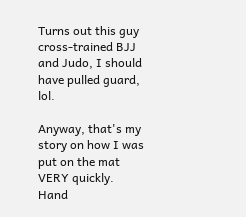Turns out this guy cross-trained BJJ and Judo, I should have pulled guard, lol.

Anyway, that's my story on how I was put on the mat VERY quickly.
Hand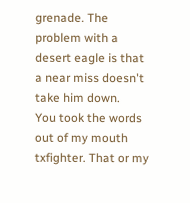grenade. The problem with a desert eagle is that a near miss doesn't take him down.
You took the words out of my mouth txfighter. That or my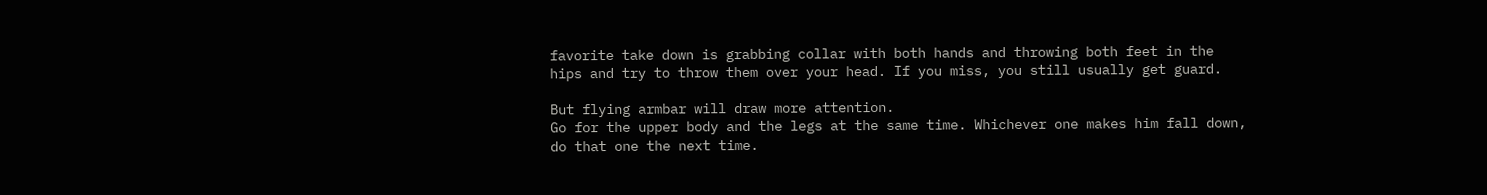favorite take down is grabbing collar with both hands and throwing both feet in the hips and try to throw them over your head. If you miss, you still usually get guard.

But flying armbar will draw more attention.
Go for the upper body and the legs at the same time. Whichever one makes him fall down, do that one the next time.